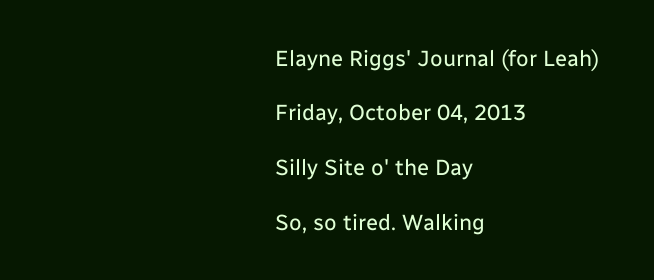Elayne Riggs' Journal (for Leah)

Friday, October 04, 2013

Silly Site o' the Day

So, so tired. Walking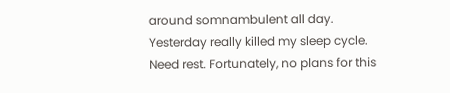around somnambulent all day. Yesterday really killed my sleep cycle. Need rest. Fortunately, no plans for this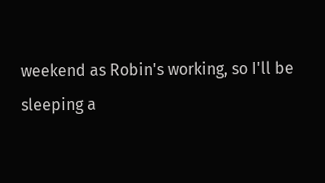weekend as Robin's working, so I'll be sleeping a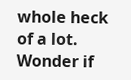whole heck of a lot. Wonder if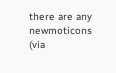there are any newmoticons (via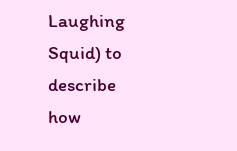Laughing Squid) to describe how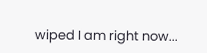wiped I am right now...